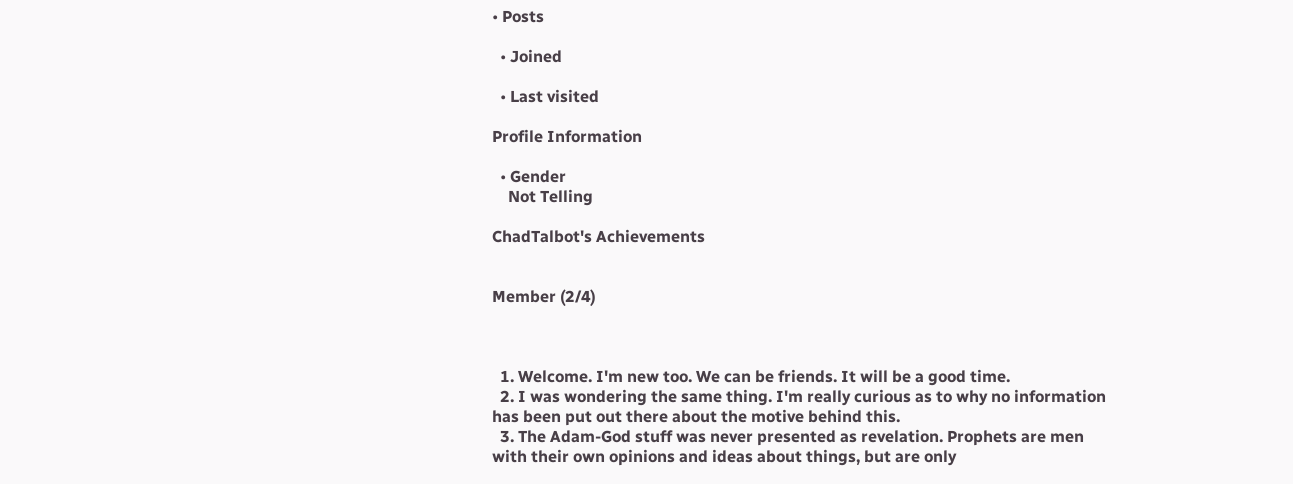• Posts

  • Joined

  • Last visited

Profile Information

  • Gender
    Not Telling

ChadTalbot's Achievements


Member (2/4)



  1. Welcome. I'm new too. We can be friends. It will be a good time.
  2. I was wondering the same thing. I'm really curious as to why no information has been put out there about the motive behind this.
  3. The Adam-God stuff was never presented as revelation. Prophets are men with their own opinions and ideas about things, but are only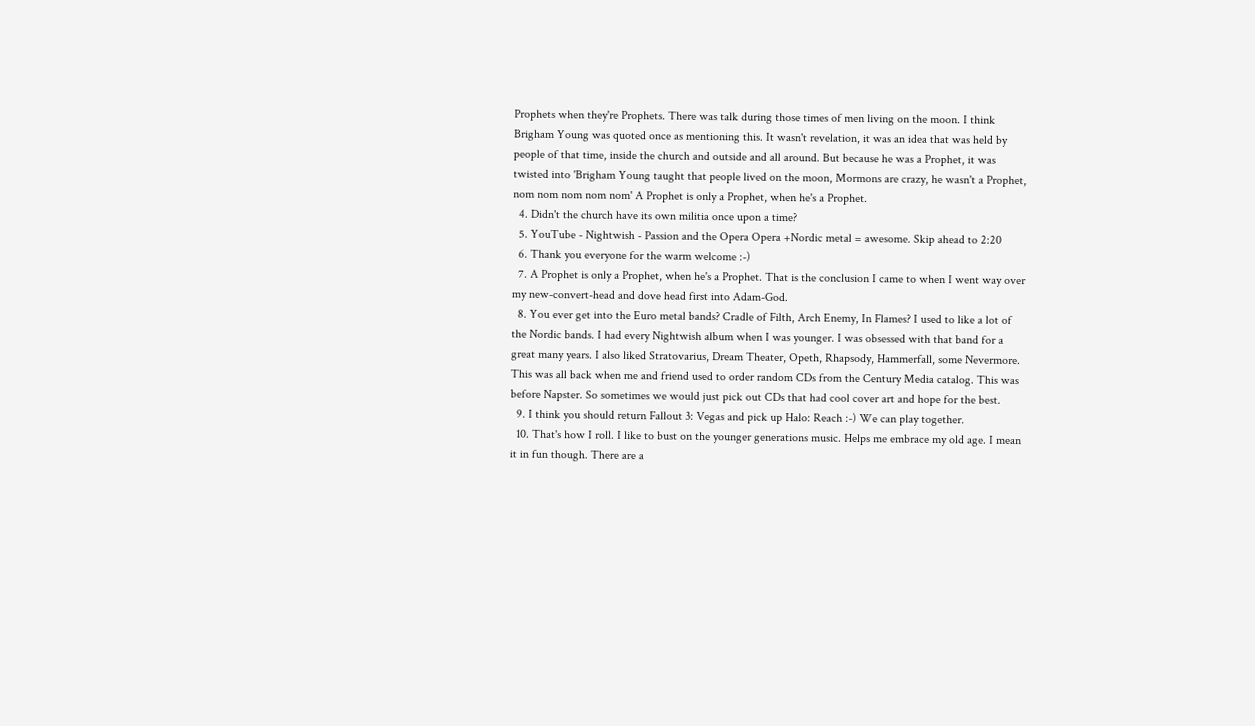Prophets when they're Prophets. There was talk during those times of men living on the moon. I think Brigham Young was quoted once as mentioning this. It wasn't revelation, it was an idea that was held by people of that time, inside the church and outside and all around. But because he was a Prophet, it was twisted into 'Brigham Young taught that people lived on the moon, Mormons are crazy, he wasn't a Prophet, nom nom nom nom nom' A Prophet is only a Prophet, when he's a Prophet.
  4. Didn't the church have its own militia once upon a time?
  5. YouTube - Nightwish - Passion and the Opera Opera +Nordic metal = awesome. Skip ahead to 2:20
  6. Thank you everyone for the warm welcome :-)
  7. A Prophet is only a Prophet, when he's a Prophet. That is the conclusion I came to when I went way over my new-convert-head and dove head first into Adam-God.
  8. You ever get into the Euro metal bands? Cradle of Filth, Arch Enemy, In Flames? I used to like a lot of the Nordic bands. I had every Nightwish album when I was younger. I was obsessed with that band for a great many years. I also liked Stratovarius, Dream Theater, Opeth, Rhapsody, Hammerfall, some Nevermore. This was all back when me and friend used to order random CDs from the Century Media catalog. This was before Napster. So sometimes we would just pick out CDs that had cool cover art and hope for the best.
  9. I think you should return Fallout 3: Vegas and pick up Halo: Reach :-) We can play together.
  10. That's how I roll. I like to bust on the younger generations music. Helps me embrace my old age. I mean it in fun though. There are a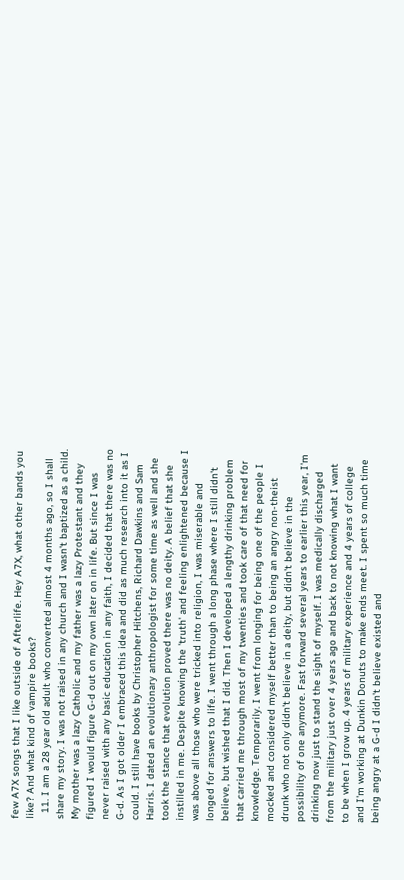few A7X songs that I like outside of Afterlife. Hey A7X, what other bands you like? And what kind of vampire books?
  11. I am a 28 year old adult who converted almost 4 months ago, so I shall share my story. I was not raised in any church and I wasn't baptized as a child. My mother was a lazy Catholic and my father was a lazy Protestant and they figured I would figure G-d out on my own later on in life. But since I was never raised with any basic education in any faith, I decided that there was no G-d. As I got older I embraced this idea and did as much research into it as I could. I still have books by Christopher Hitchens, Richard Dawkins and Sam Harris. I dated an evolutionary anthropologist for some time as well and she took the stance that evolution proved there was no deity. A belief that she instilled in me. Despite knowing the 'truth' and feeling enlightened because I was above all those who were tricked into religion, I was miserable and longed for answers to life. I went through a long phase where I still didn't believe, but wished that I did. Then I developed a lengthy drinking problem that carried me through most of my twenties and took care of that need for knowledge. Temporarily. I went from longing for being one of the people I mocked and considered myself better than to being an angry non-theist drunk who not only didn't believe in a deity, but didn't believe in the possibility of one anymore. Fast forward several years to earlier this year, I'm drinking now just to stand the sight of myself. I was medically discharged from the military just over 4 years ago and back to not knowing what I want to be when I grow up. 4 years of military experience and 4 years of college and I'm working at Dunkin Donuts to make ends meet. I spent so much time being angry at a G-d I didn't believe existed and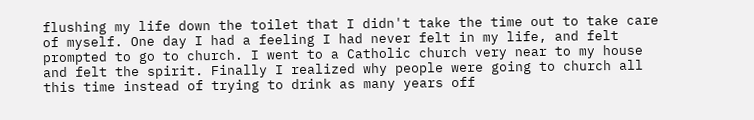flushing my life down the toilet that I didn't take the time out to take care of myself. One day I had a feeling I had never felt in my life, and felt prompted to go to church. I went to a Catholic church very near to my house and felt the spirit. Finally I realized why people were going to church all this time instead of trying to drink as many years off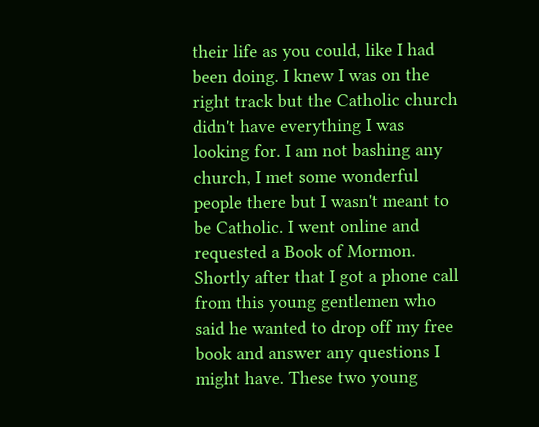their life as you could, like I had been doing. I knew I was on the right track but the Catholic church didn't have everything I was looking for. I am not bashing any church, I met some wonderful people there but I wasn't meant to be Catholic. I went online and requested a Book of Mormon. Shortly after that I got a phone call from this young gentlemen who said he wanted to drop off my free book and answer any questions I might have. These two young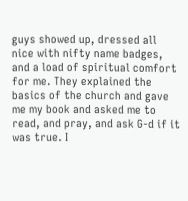guys showed up, dressed all nice with nifty name badges, and a load of spiritual comfort for me. They explained the basics of the church and gave me my book and asked me to read, and pray, and ask G-d if it was true. I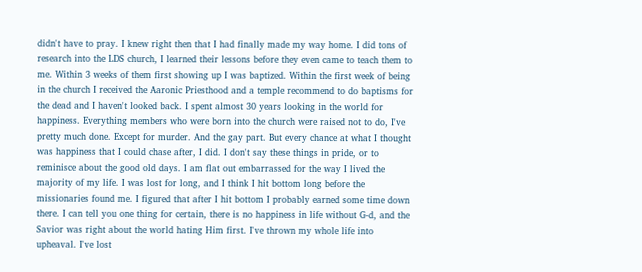didn't have to pray. I knew right then that I had finally made my way home. I did tons of research into the LDS church, I learned their lessons before they even came to teach them to me. Within 3 weeks of them first showing up I was baptized. Within the first week of being in the church I received the Aaronic Priesthood and a temple recommend to do baptisms for the dead and I haven't looked back. I spent almost 30 years looking in the world for happiness. Everything members who were born into the church were raised not to do, I've pretty much done. Except for murder. And the gay part. But every chance at what I thought was happiness that I could chase after, I did. I don't say these things in pride, or to reminisce about the good old days. I am flat out embarrassed for the way I lived the majority of my life. I was lost for long, and I think I hit bottom long before the missionaries found me. I figured that after I hit bottom I probably earned some time down there. I can tell you one thing for certain, there is no happiness in life without G-d, and the Savior was right about the world hating Him first. I've thrown my whole life into upheaval. I've lost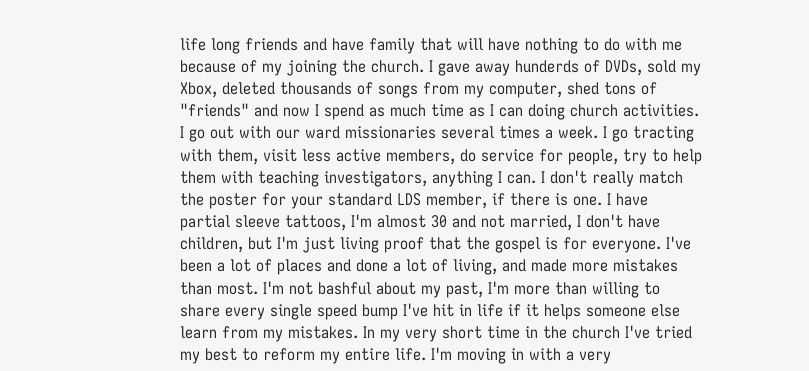life long friends and have family that will have nothing to do with me because of my joining the church. I gave away hunderds of DVDs, sold my Xbox, deleted thousands of songs from my computer, shed tons of "friends" and now I spend as much time as I can doing church activities. I go out with our ward missionaries several times a week. I go tracting with them, visit less active members, do service for people, try to help them with teaching investigators, anything I can. I don't really match the poster for your standard LDS member, if there is one. I have partial sleeve tattoos, I'm almost 30 and not married, I don't have children, but I'm just living proof that the gospel is for everyone. I've been a lot of places and done a lot of living, and made more mistakes than most. I'm not bashful about my past, I'm more than willing to share every single speed bump I've hit in life if it helps someone else learn from my mistakes. In my very short time in the church I've tried my best to reform my entire life. I'm moving in with a very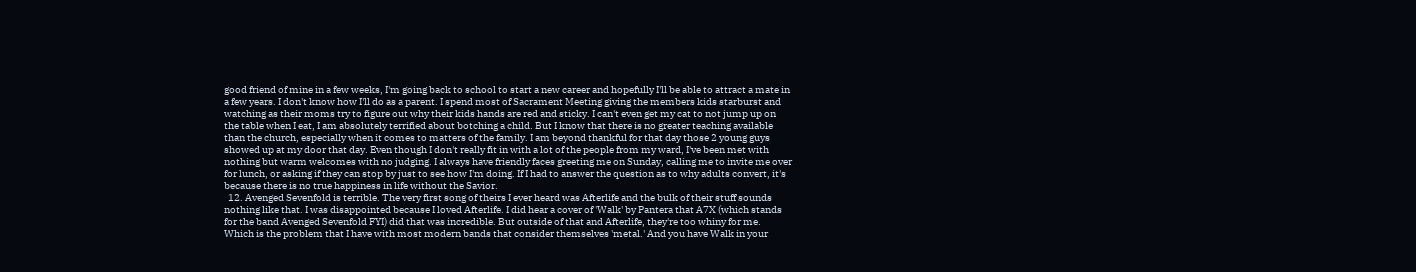good friend of mine in a few weeks, I'm going back to school to start a new career and hopefully I'll be able to attract a mate in a few years. I don't know how I'll do as a parent. I spend most of Sacrament Meeting giving the members kids starburst and watching as their moms try to figure out why their kids hands are red and sticky. I can't even get my cat to not jump up on the table when I eat, I am absolutely terrified about botching a child. But I know that there is no greater teaching available than the church, especially when it comes to matters of the family. I am beyond thankful for that day those 2 young guys showed up at my door that day. Even though I don't really fit in with a lot of the people from my ward, I've been met with nothing but warm welcomes with no judging. I always have friendly faces greeting me on Sunday, calling me to invite me over for lunch, or asking if they can stop by just to see how I'm doing. If I had to answer the question as to why adults convert, it's because there is no true happiness in life without the Savior.
  12. Avenged Sevenfold is terrible. The very first song of theirs I ever heard was Afterlife and the bulk of their stuff sounds nothing like that. I was disappointed because I loved Afterlife. I did hear a cover of 'Walk' by Pantera that A7X (which stands for the band Avenged Sevenfold FYI) did that was incredible. But outside of that and Afterlife, they're too whiny for me. Which is the problem that I have with most modern bands that consider themselves 'metal.' And you have Walk in your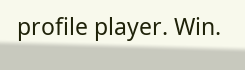profile player. Win.